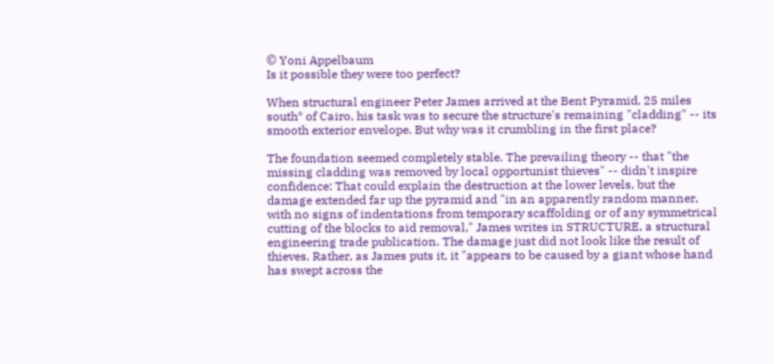© Yoni Appelbaum
Is it possible they were too perfect?

When structural engineer Peter James arrived at the Bent Pyramid, 25 miles south* of Cairo, his task was to secure the structure's remaining "cladding" -- its smooth exterior envelope. But why was it crumbling in the first place?

The foundation seemed completely stable. The prevailing theory -- that "the missing cladding was removed by local opportunist thieves" -- didn't inspire confidence: That could explain the destruction at the lower levels, but the damage extended far up the pyramid and "in an apparently random manner, with no signs of indentations from temporary scaffolding or of any symmetrical cutting of the blocks to aid removal," James writes in STRUCTURE, a structural engineering trade publication. The damage just did not look like the result of thieves. Rather, as James puts it, it "appears to be caused by a giant whose hand has swept across the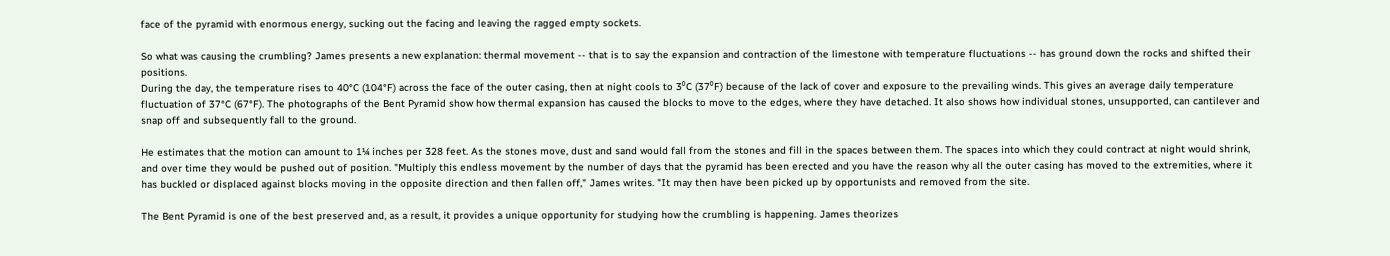face of the pyramid with enormous energy, sucking out the facing and leaving the ragged empty sockets.

So what was causing the crumbling? James presents a new explanation: thermal movement -- that is to say the expansion and contraction of the limestone with temperature fluctuations -- has ground down the rocks and shifted their positions.
During the day, the temperature rises to 40°C (104°F) across the face of the outer casing, then at night cools to 3⁰C (37⁰F) because of the lack of cover and exposure to the prevailing winds. This gives an average daily temperature fluctuation of 37°C (67°F). The photographs of the Bent Pyramid show how thermal expansion has caused the blocks to move to the edges, where they have detached. It also shows how individual stones, unsupported, can cantilever and snap off and subsequently fall to the ground.

He estimates that the motion can amount to 1¼ inches per 328 feet. As the stones move, dust and sand would fall from the stones and fill in the spaces between them. The spaces into which they could contract at night would shrink, and over time they would be pushed out of position. "Multiply this endless movement by the number of days that the pyramid has been erected and you have the reason why all the outer casing has moved to the extremities, where it has buckled or displaced against blocks moving in the opposite direction and then fallen off," James writes. "It may then have been picked up by opportunists and removed from the site.

The Bent Pyramid is one of the best preserved and, as a result, it provides a unique opportunity for studying how the crumbling is happening. James theorizes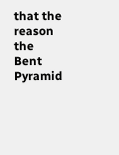that the reason the Bent Pyramid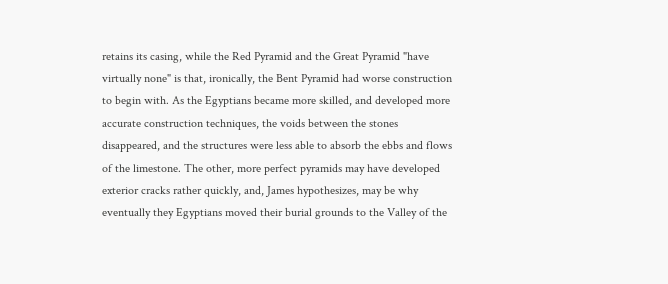retains its casing, while the Red Pyramid and the Great Pyramid "have virtually none" is that, ironically, the Bent Pyramid had worse construction to begin with. As the Egyptians became more skilled, and developed more accurate construction techniques, the voids between the stones disappeared, and the structures were less able to absorb the ebbs and flows of the limestone. The other, more perfect pyramids may have developed exterior cracks rather quickly, and, James hypothesizes, may be why eventually they Egyptians moved their burial grounds to the Valley of the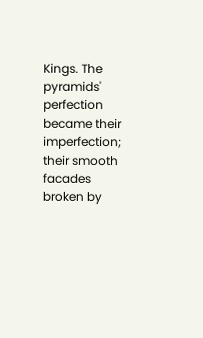Kings. The pyramids' perfection became their imperfection; their smooth facades broken by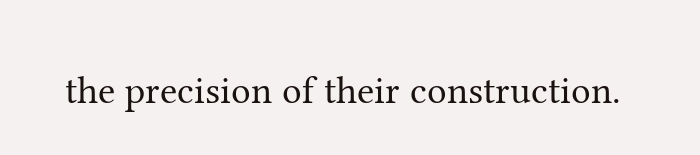the precision of their construction.